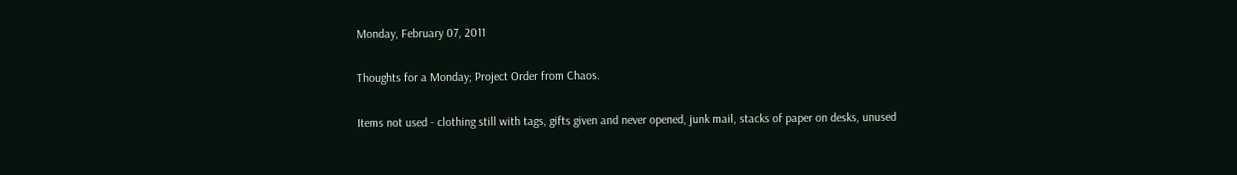Monday, February 07, 2011

Thoughts for a Monday; Project Order from Chaos.

Items not used - clothing still with tags, gifts given and never opened, junk mail, stacks of paper on desks, unused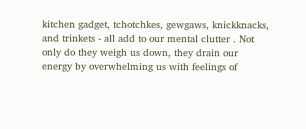kitchen gadget, tchotchkes, gewgaws, knickknacks, and trinkets - all add to our mental clutter . Not only do they weigh us down, they drain our energy by overwhelming us with feelings of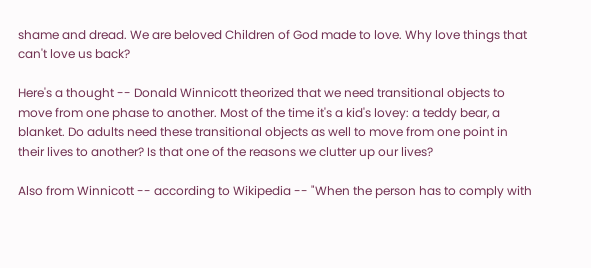shame and dread. We are beloved Children of God made to love. Why love things that can't love us back?

Here's a thought -- Donald Winnicott theorized that we need transitional objects to move from one phase to another. Most of the time it's a kid's lovey: a teddy bear, a blanket. Do adults need these transitional objects as well to move from one point in their lives to another? Is that one of the reasons we clutter up our lives?

Also from Winnicott -- according to Wikipedia -- "When the person has to comply with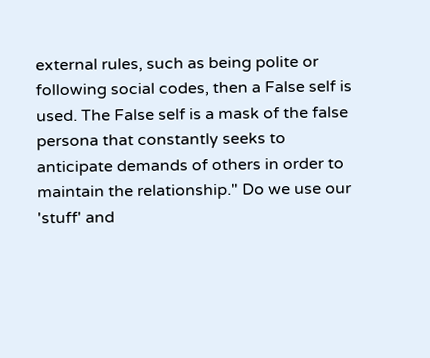external rules, such as being polite or following social codes, then a False self is used. The False self is a mask of the false persona that constantly seeks to anticipate demands of others in order to maintain the relationship." Do we use our 'stuff' and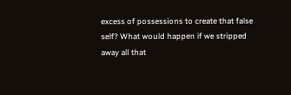excess of possessions to create that false self? What would happen if we stripped away all that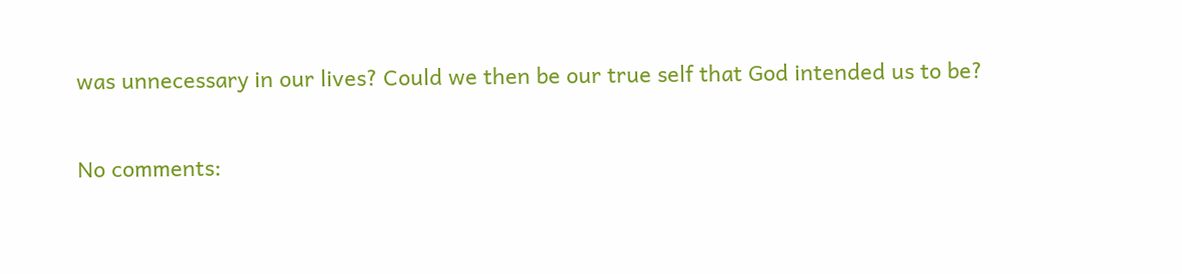was unnecessary in our lives? Could we then be our true self that God intended us to be?

No comments: